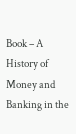Book – A History of Money and Banking in the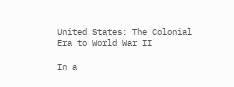United States: The Colonial Era to World War II

In a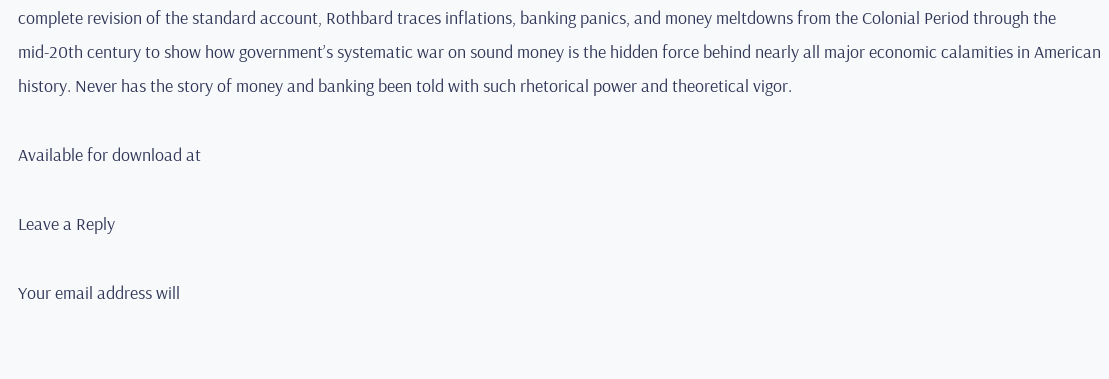complete revision of the standard account, Rothbard traces inflations, banking panics, and money meltdowns from the Colonial Period through the mid-20th century to show how government’s systematic war on sound money is the hidden force behind nearly all major economic calamities in American history. Never has the story of money and banking been told with such rhetorical power and theoretical vigor.

Available for download at

Leave a Reply

Your email address will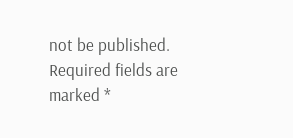not be published. Required fields are marked *